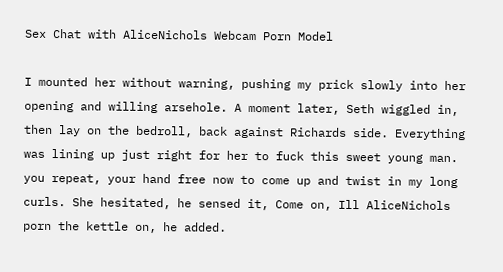Sex Chat with AliceNichols Webcam Porn Model

I mounted her without warning, pushing my prick slowly into her opening and willing arsehole. A moment later, Seth wiggled in, then lay on the bedroll, back against Richards side. Everything was lining up just right for her to fuck this sweet young man. you repeat, your hand free now to come up and twist in my long curls. She hesitated, he sensed it, Come on, Ill AliceNichols porn the kettle on, he added.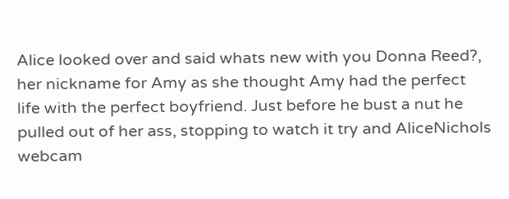Alice looked over and said whats new with you Donna Reed?, her nickname for Amy as she thought Amy had the perfect life with the perfect boyfriend. Just before he bust a nut he pulled out of her ass, stopping to watch it try and AliceNichols webcam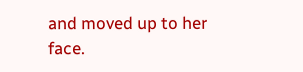and moved up to her face.